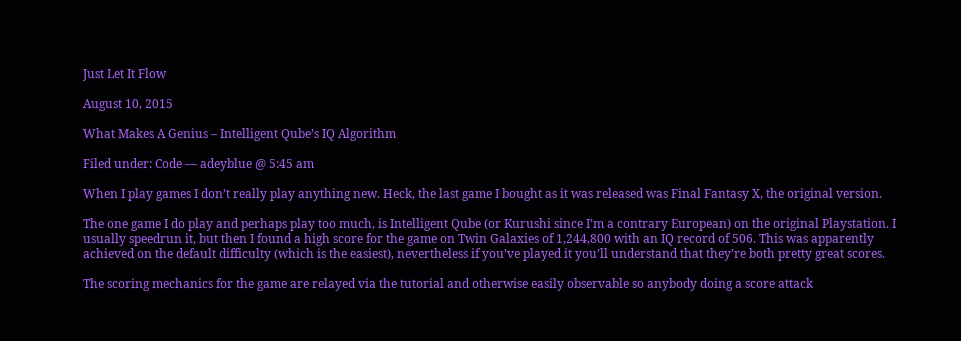Just Let It Flow

August 10, 2015

What Makes A Genius – Intelligent Qube’s IQ Algorithm

Filed under: Code — adeyblue @ 5:45 am

When I play games I don’t really play anything new. Heck, the last game I bought as it was released was Final Fantasy X, the original version.

The one game I do play and perhaps play too much, is Intelligent Qube (or Kurushi since I’m a contrary European) on the original Playstation. I usually speedrun it, but then I found a high score for the game on Twin Galaxies of 1,244,800 with an IQ record of 506. This was apparently achieved on the default difficulty (which is the easiest), nevertheless if you’ve played it you’ll understand that they’re both pretty great scores.

The scoring mechanics for the game are relayed via the tutorial and otherwise easily observable so anybody doing a score attack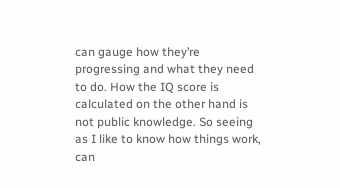can gauge how they’re progressing and what they need to do. How the IQ score is calculated on the other hand is not public knowledge. So seeing as I like to know how things work, can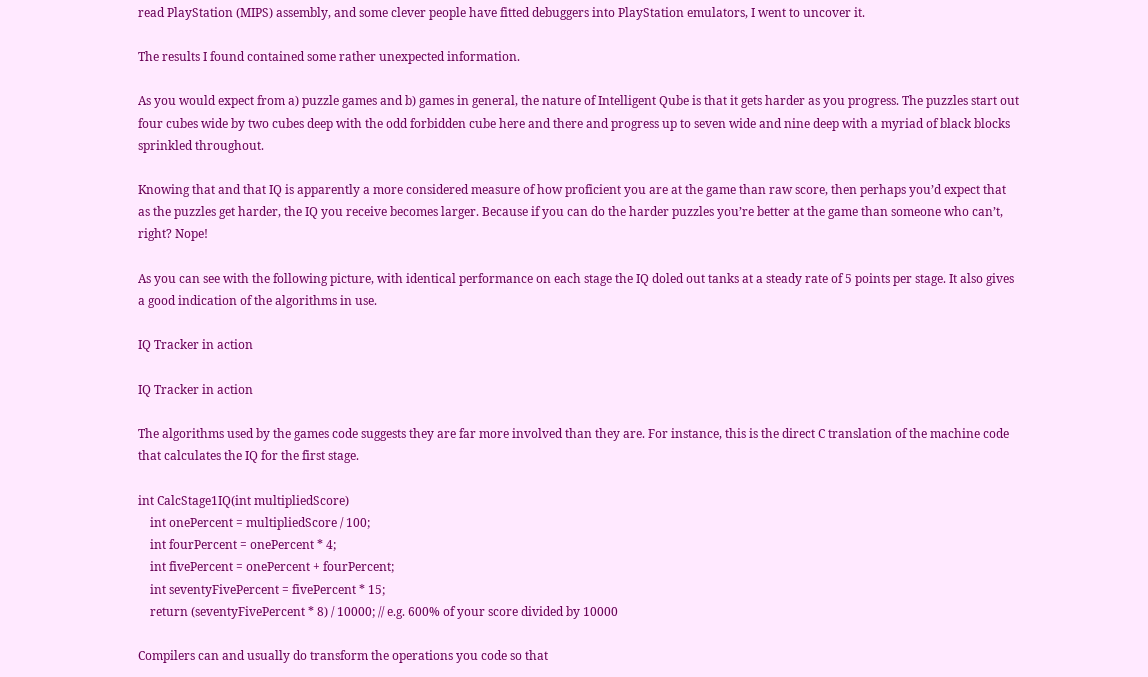read PlayStation (MIPS) assembly, and some clever people have fitted debuggers into PlayStation emulators, I went to uncover it.

The results I found contained some rather unexpected information.

As you would expect from a) puzzle games and b) games in general, the nature of Intelligent Qube is that it gets harder as you progress. The puzzles start out four cubes wide by two cubes deep with the odd forbidden cube here and there and progress up to seven wide and nine deep with a myriad of black blocks sprinkled throughout.

Knowing that and that IQ is apparently a more considered measure of how proficient you are at the game than raw score, then perhaps you’d expect that as the puzzles get harder, the IQ you receive becomes larger. Because if you can do the harder puzzles you’re better at the game than someone who can’t, right? Nope!

As you can see with the following picture, with identical performance on each stage the IQ doled out tanks at a steady rate of 5 points per stage. It also gives a good indication of the algorithms in use.

IQ Tracker in action

IQ Tracker in action

The algorithms used by the games code suggests they are far more involved than they are. For instance, this is the direct C translation of the machine code that calculates the IQ for the first stage.

int CalcStage1IQ(int multipliedScore)
    int onePercent = multipliedScore / 100;
    int fourPercent = onePercent * 4;
    int fivePercent = onePercent + fourPercent;
    int seventyFivePercent = fivePercent * 15;
    return (seventyFivePercent * 8) / 10000; // e.g. 600% of your score divided by 10000

Compilers can and usually do transform the operations you code so that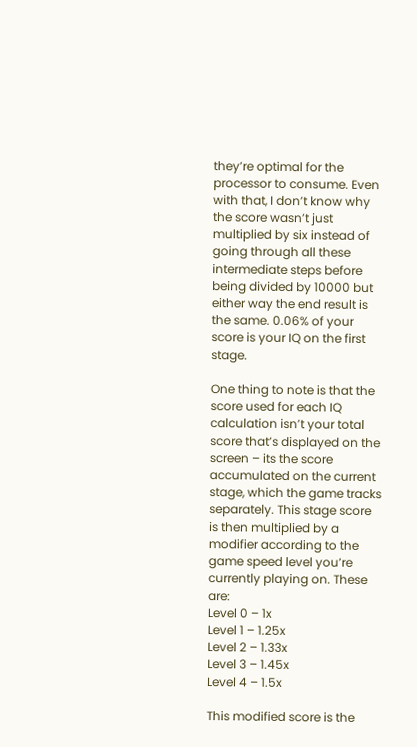they’re optimal for the processor to consume. Even with that, I don’t know why the score wasn’t just multiplied by six instead of going through all these intermediate steps before being divided by 10000 but either way the end result is the same. 0.06% of your score is your IQ on the first stage.

One thing to note is that the score used for each IQ calculation isn’t your total score that’s displayed on the screen – its the score accumulated on the current stage, which the game tracks separately. This stage score is then multiplied by a modifier according to the game speed level you’re currently playing on. These are:
Level 0 – 1x
Level 1 – 1.25x
Level 2 – 1.33x
Level 3 – 1.45x
Level 4 – 1.5x

This modified score is the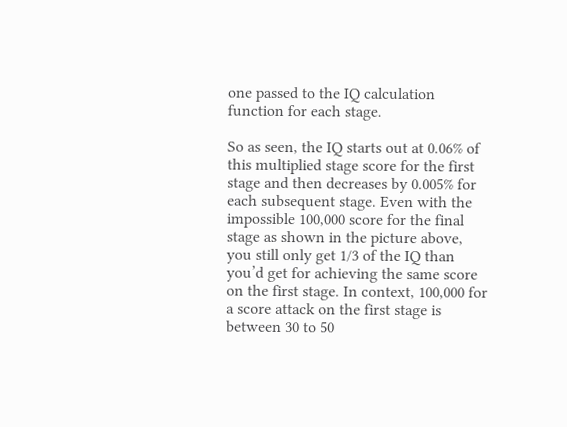one passed to the IQ calculation function for each stage.

So as seen, the IQ starts out at 0.06% of this multiplied stage score for the first stage and then decreases by 0.005% for each subsequent stage. Even with the impossible 100,000 score for the final stage as shown in the picture above, you still only get 1/3 of the IQ than you’d get for achieving the same score on the first stage. In context, 100,000 for a score attack on the first stage is between 30 to 50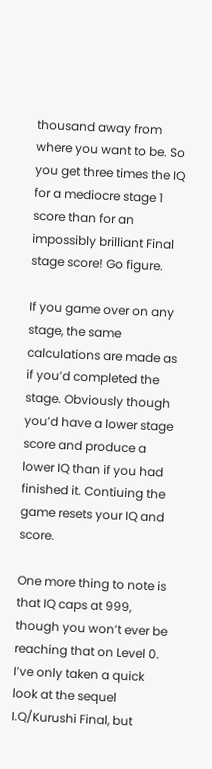thousand away from where you want to be. So you get three times the IQ for a mediocre stage 1 score than for an impossibly brilliant Final stage score! Go figure.

If you game over on any stage, the same calculations are made as if you’d completed the stage. Obviously though you’d have a lower stage score and produce a lower IQ than if you had finished it. Contiuing the game resets your IQ and score.

One more thing to note is that IQ caps at 999, though you won’t ever be reaching that on Level 0. I’ve only taken a quick look at the sequel I.Q/Kurushi Final, but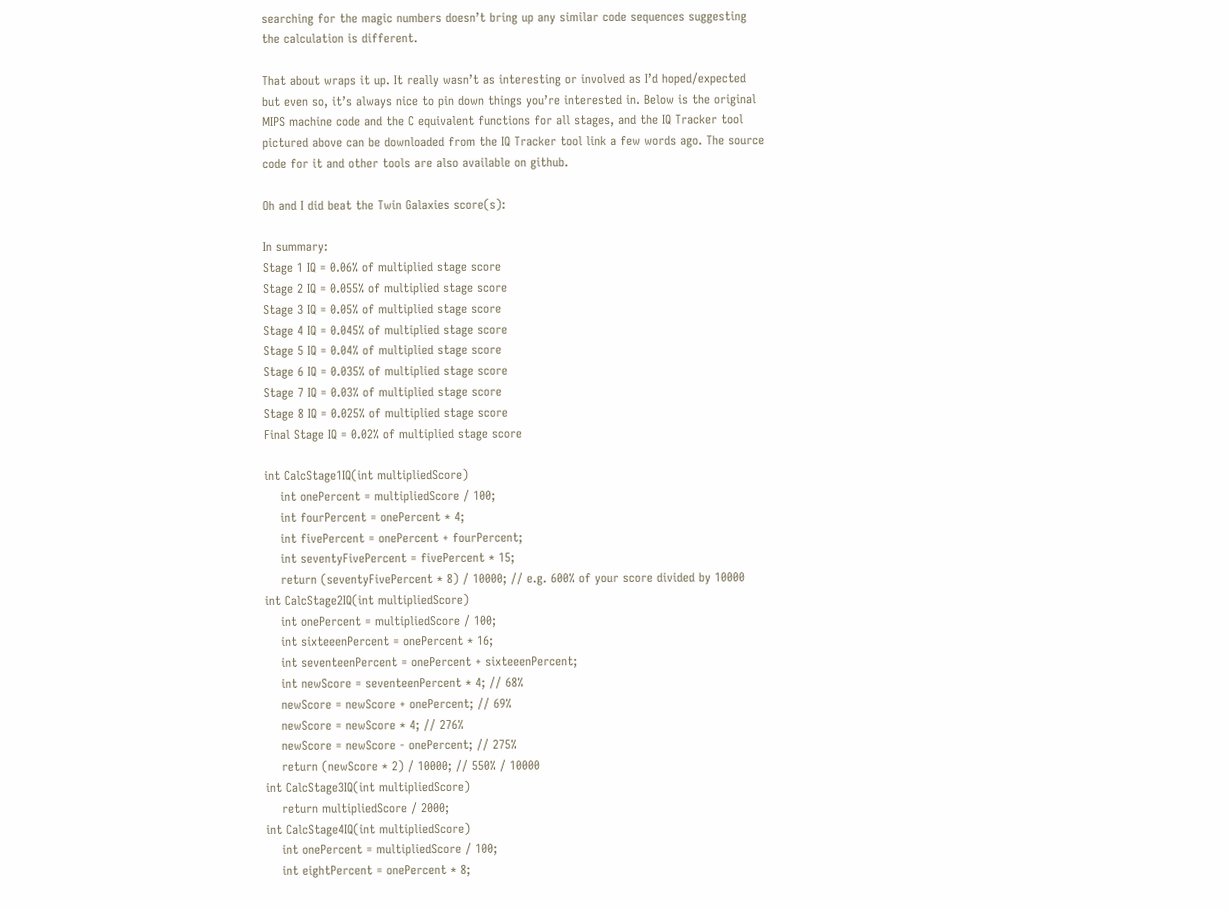searching for the magic numbers doesn’t bring up any similar code sequences suggesting the calculation is different.

That about wraps it up. It really wasn’t as interesting or involved as I’d hoped/expected but even so, it’s always nice to pin down things you’re interested in. Below is the original MIPS machine code and the C equivalent functions for all stages, and the IQ Tracker tool pictured above can be downloaded from the IQ Tracker tool link a few words ago. The source code for it and other tools are also available on github.

Oh and I did beat the Twin Galaxies score(s):

In summary:
Stage 1 IQ = 0.06% of multiplied stage score
Stage 2 IQ = 0.055% of multiplied stage score
Stage 3 IQ = 0.05% of multiplied stage score
Stage 4 IQ = 0.045% of multiplied stage score
Stage 5 IQ = 0.04% of multiplied stage score
Stage 6 IQ = 0.035% of multiplied stage score
Stage 7 IQ = 0.03% of multiplied stage score
Stage 8 IQ = 0.025% of multiplied stage score
Final Stage IQ = 0.02% of multiplied stage score

int CalcStage1IQ(int multipliedScore)
    int onePercent = multipliedScore / 100;
    int fourPercent = onePercent * 4;
    int fivePercent = onePercent + fourPercent;
    int seventyFivePercent = fivePercent * 15;
    return (seventyFivePercent * 8) / 10000; // e.g. 600% of your score divided by 10000
int CalcStage2IQ(int multipliedScore)
    int onePercent = multipliedScore / 100;
    int sixteeenPercent = onePercent * 16;
    int seventeenPercent = onePercent + sixteeenPercent;
    int newScore = seventeenPercent * 4; // 68%
    newScore = newScore + onePercent; // 69%
    newScore = newScore * 4; // 276%
    newScore = newScore - onePercent; // 275%
    return (newScore * 2) / 10000; // 550% / 10000
int CalcStage3IQ(int multipliedScore)
    return multipliedScore / 2000;
int CalcStage4IQ(int multipliedScore)
    int onePercent = multipliedScore / 100;
    int eightPercent = onePercent * 8;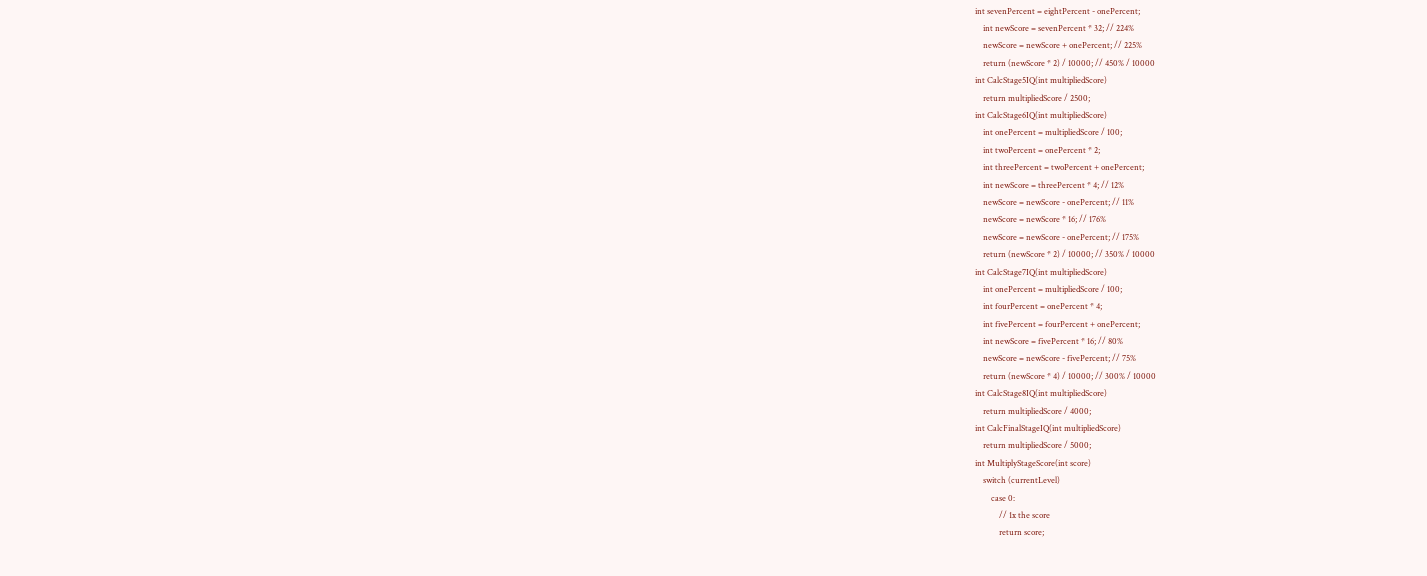int sevenPercent = eightPercent - onePercent;
    int newScore = sevenPercent * 32; // 224%
    newScore = newScore + onePercent; // 225%
    return (newScore * 2) / 10000; // 450% / 10000
int CalcStage5IQ(int multipliedScore)
    return multipliedScore / 2500;
int CalcStage6IQ(int multipliedScore)
    int onePercent = multipliedScore / 100;
    int twoPercent = onePercent * 2;
    int threePercent = twoPercent + onePercent;
    int newScore = threePercent * 4; // 12%
    newScore = newScore - onePercent; // 11%
    newScore = newScore * 16; // 176%
    newScore = newScore - onePercent; // 175%
    return (newScore * 2) / 10000; // 350% / 10000
int CalcStage7IQ(int multipliedScore)
    int onePercent = multipliedScore / 100;
    int fourPercent = onePercent * 4;
    int fivePercent = fourPercent + onePercent;
    int newScore = fivePercent * 16; // 80%
    newScore = newScore - fivePercent; // 75%
    return (newScore * 4) / 10000; // 300% / 10000
int CalcStage8IQ(int multipliedScore)
    return multipliedScore / 4000;
int CalcFinalStageIQ(int multipliedScore)
    return multipliedScore / 5000;
int MultiplyStageScore(int score)
    switch (currentLevel)
        case 0:
            // 1x the score
            return score;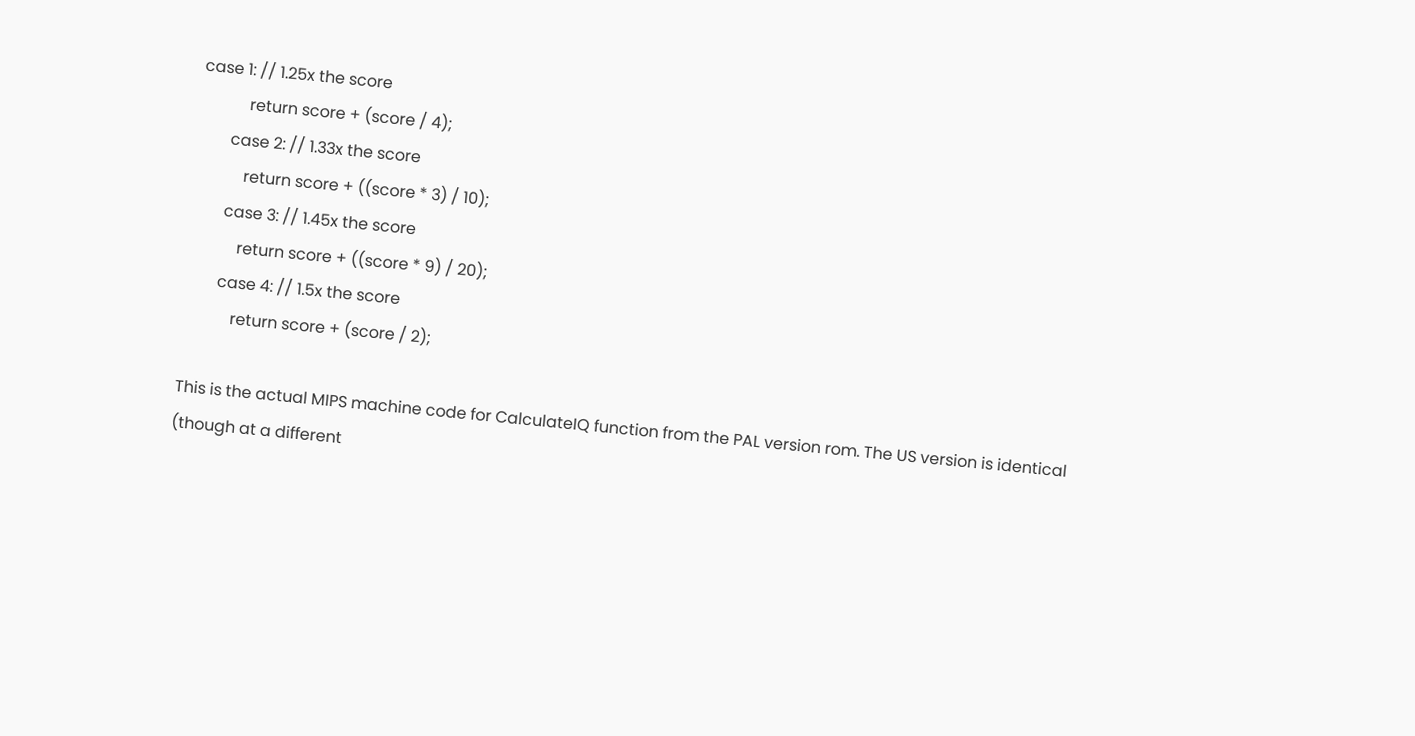case 1: // 1.25x the score
            return score + (score / 4);
        case 2: // 1.33x the score
            return score + ((score * 3) / 10);
        case 3: // 1.45x the score
            return score + ((score * 9) / 20);
        case 4: // 1.5x the score
            return score + (score / 2);

This is the actual MIPS machine code for CalculateIQ function from the PAL version rom. The US version is identical (though at a different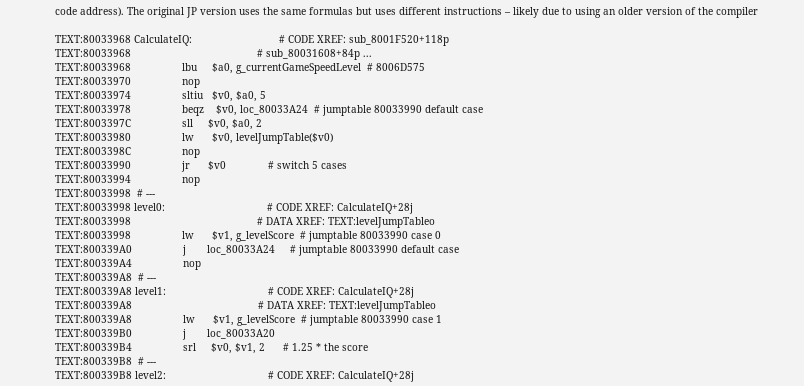code address). The original JP version uses the same formulas but uses different instructions – likely due to using an older version of the compiler

TEXT:80033968 CalculateIQ:                             # CODE XREF: sub_8001F520+118p
TEXT:80033968                                          # sub_80031608+84p ...
TEXT:80033968                 lbu     $a0, g_currentGameSpeedLevel  # 8006D575
TEXT:80033970                 nop
TEXT:80033974                 sltiu   $v0, $a0, 5
TEXT:80033978                 beqz    $v0, loc_80033A24  # jumptable 80033990 default case
TEXT:8003397C                 sll     $v0, $a0, 2
TEXT:80033980                 lw      $v0, levelJumpTable($v0)
TEXT:8003398C                 nop
TEXT:80033990                 jr      $v0              # switch 5 cases
TEXT:80033994                 nop
TEXT:80033998  # ---
TEXT:80033998 level0:                                  # CODE XREF: CalculateIQ+28j
TEXT:80033998                                          # DATA XREF: TEXT:levelJumpTableo
TEXT:80033998                 lw      $v1, g_levelScore  # jumptable 80033990 case 0
TEXT:800339A0                 j       loc_80033A24     # jumptable 80033990 default case
TEXT:800339A4                 nop
TEXT:800339A8  # ---
TEXT:800339A8 level1:                                  # CODE XREF: CalculateIQ+28j
TEXT:800339A8                                          # DATA XREF: TEXT:levelJumpTableo
TEXT:800339A8                 lw      $v1, g_levelScore  # jumptable 80033990 case 1
TEXT:800339B0                 j       loc_80033A20
TEXT:800339B4                 srl     $v0, $v1, 2      # 1.25 * the score
TEXT:800339B8  # ---
TEXT:800339B8 level2:                                  # CODE XREF: CalculateIQ+28j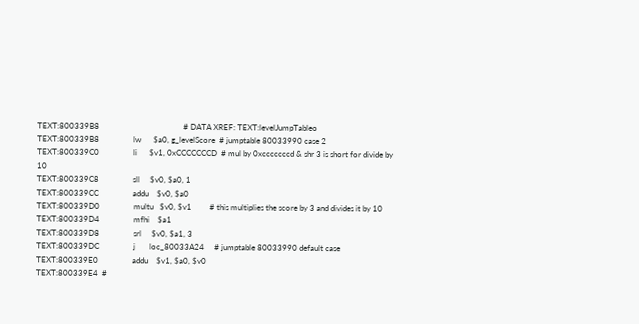TEXT:800339B8                                          # DATA XREF: TEXT:levelJumpTableo
TEXT:800339B8                 lw      $a0, g_levelScore  # jumptable 80033990 case 2
TEXT:800339C0                 li      $v1, 0xCCCCCCCD  # mul by 0xcccccccd & shr 3 is short for divide by 10
TEXT:800339C8                 sll     $v0, $a0, 1
TEXT:800339CC                 addu    $v0, $a0
TEXT:800339D0                 multu   $v0, $v1         # this multiplies the score by 3 and divides it by 10
TEXT:800339D4                 mfhi    $a1
TEXT:800339D8                 srl     $v0, $a1, 3
TEXT:800339DC                 j       loc_80033A24     # jumptable 80033990 default case
TEXT:800339E0                 addu    $v1, $a0, $v0
TEXT:800339E4  #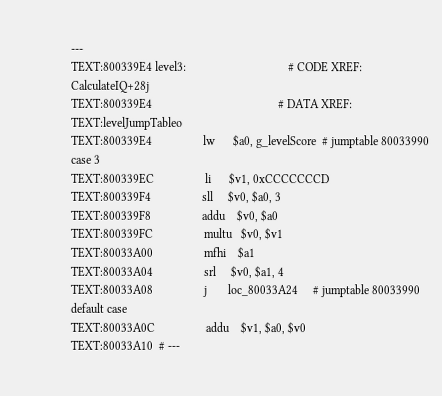---
TEXT:800339E4 level3:                                  # CODE XREF: CalculateIQ+28j
TEXT:800339E4                                          # DATA XREF: TEXT:levelJumpTableo
TEXT:800339E4                 lw      $a0, g_levelScore  # jumptable 80033990 case 3
TEXT:800339EC                 li      $v1, 0xCCCCCCCD
TEXT:800339F4                 sll     $v0, $a0, 3
TEXT:800339F8                 addu    $v0, $a0
TEXT:800339FC                 multu   $v0, $v1
TEXT:80033A00                 mfhi    $a1
TEXT:80033A04                 srl     $v0, $a1, 4
TEXT:80033A08                 j       loc_80033A24     # jumptable 80033990 default case
TEXT:80033A0C                 addu    $v1, $a0, $v0
TEXT:80033A10  # ---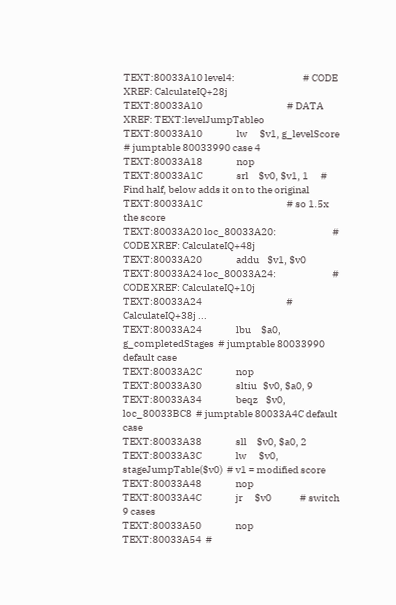TEXT:80033A10 level4:                                  # CODE XREF: CalculateIQ+28j
TEXT:80033A10                                          # DATA XREF: TEXT:levelJumpTableo
TEXT:80033A10                 lw      $v1, g_levelScore  # jumptable 80033990 case 4
TEXT:80033A18                 nop
TEXT:80033A1C                 srl     $v0, $v1, 1      # Find half, below adds it on to the original
TEXT:80033A1C                                          # so 1.5x the score
TEXT:80033A20 loc_80033A20:                            # CODE XREF: CalculateIQ+48j
TEXT:80033A20                 addu    $v1, $v0
TEXT:80033A24 loc_80033A24:                            # CODE XREF: CalculateIQ+10j
TEXT:80033A24                                          # CalculateIQ+38j ...
TEXT:80033A24                 lbu     $a0, g_completedStages  # jumptable 80033990 default case
TEXT:80033A2C                 nop
TEXT:80033A30                 sltiu   $v0, $a0, 9
TEXT:80033A34                 beqz    $v0, loc_80033BC8  # jumptable 80033A4C default case
TEXT:80033A38                 sll     $v0, $a0, 2
TEXT:80033A3C                 lw      $v0, stageJumpTable($v0)  # v1 = modified score
TEXT:80033A48                 nop
TEXT:80033A4C                 jr      $v0              # switch 9 cases
TEXT:80033A50                 nop
TEXT:80033A54  #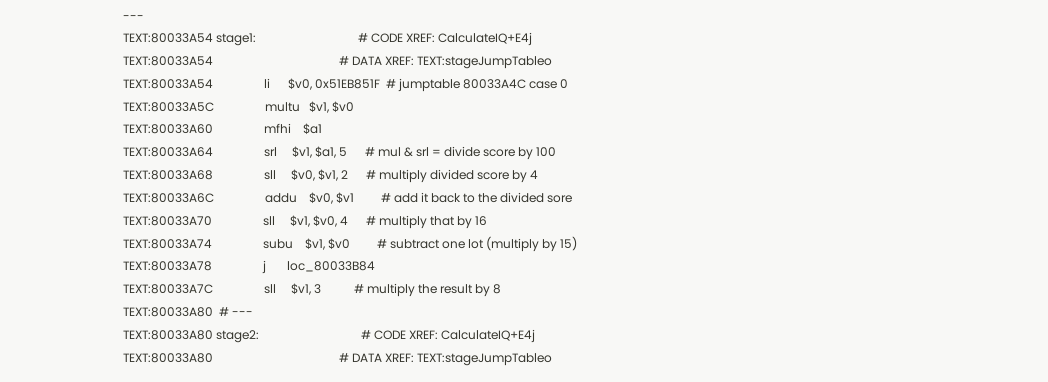---
TEXT:80033A54 stage1:                                  # CODE XREF: CalculateIQ+E4j
TEXT:80033A54                                          # DATA XREF: TEXT:stageJumpTableo
TEXT:80033A54                 li      $v0, 0x51EB851F  # jumptable 80033A4C case 0
TEXT:80033A5C                 multu   $v1, $v0
TEXT:80033A60                 mfhi    $a1
TEXT:80033A64                 srl     $v1, $a1, 5      # mul & srl = divide score by 100
TEXT:80033A68                 sll     $v0, $v1, 2      # multiply divided score by 4
TEXT:80033A6C                 addu    $v0, $v1         # add it back to the divided sore
TEXT:80033A70                 sll     $v1, $v0, 4      # multiply that by 16
TEXT:80033A74                 subu    $v1, $v0         # subtract one lot (multiply by 15)
TEXT:80033A78                 j       loc_80033B84
TEXT:80033A7C                 sll     $v1, 3           # multiply the result by 8
TEXT:80033A80  # ---
TEXT:80033A80 stage2:                                  # CODE XREF: CalculateIQ+E4j
TEXT:80033A80                                          # DATA XREF: TEXT:stageJumpTableo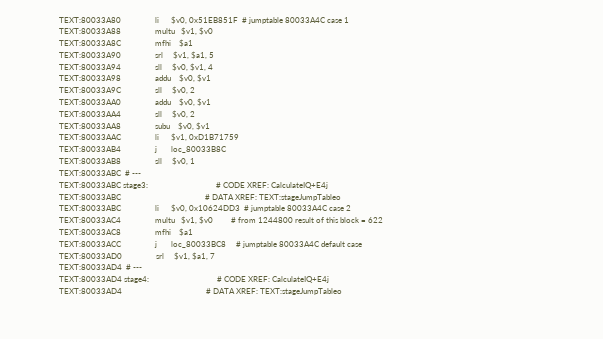TEXT:80033A80                 li      $v0, 0x51EB851F  # jumptable 80033A4C case 1
TEXT:80033A88                 multu   $v1, $v0
TEXT:80033A8C                 mfhi    $a1
TEXT:80033A90                 srl     $v1, $a1, 5
TEXT:80033A94                 sll     $v0, $v1, 4
TEXT:80033A98                 addu    $v0, $v1
TEXT:80033A9C                 sll     $v0, 2
TEXT:80033AA0                 addu    $v0, $v1
TEXT:80033AA4                 sll     $v0, 2
TEXT:80033AA8                 subu    $v0, $v1
TEXT:80033AAC                 li      $v1, 0xD1B71759
TEXT:80033AB4                 j       loc_80033B8C
TEXT:80033AB8                 sll     $v0, 1
TEXT:80033ABC  # ---
TEXT:80033ABC stage3:                                  # CODE XREF: CalculateIQ+E4j
TEXT:80033ABC                                          # DATA XREF: TEXT:stageJumpTableo
TEXT:80033ABC                 li      $v0, 0x10624DD3  # jumptable 80033A4C case 2
TEXT:80033AC4                 multu   $v1, $v0         # from 1244800 result of this block = 622
TEXT:80033AC8                 mfhi    $a1
TEXT:80033ACC                 j       loc_80033BC8     # jumptable 80033A4C default case
TEXT:80033AD0                 srl     $v1, $a1, 7
TEXT:80033AD4  # ---
TEXT:80033AD4 stage4:                                  # CODE XREF: CalculateIQ+E4j
TEXT:80033AD4                                          # DATA XREF: TEXT:stageJumpTableo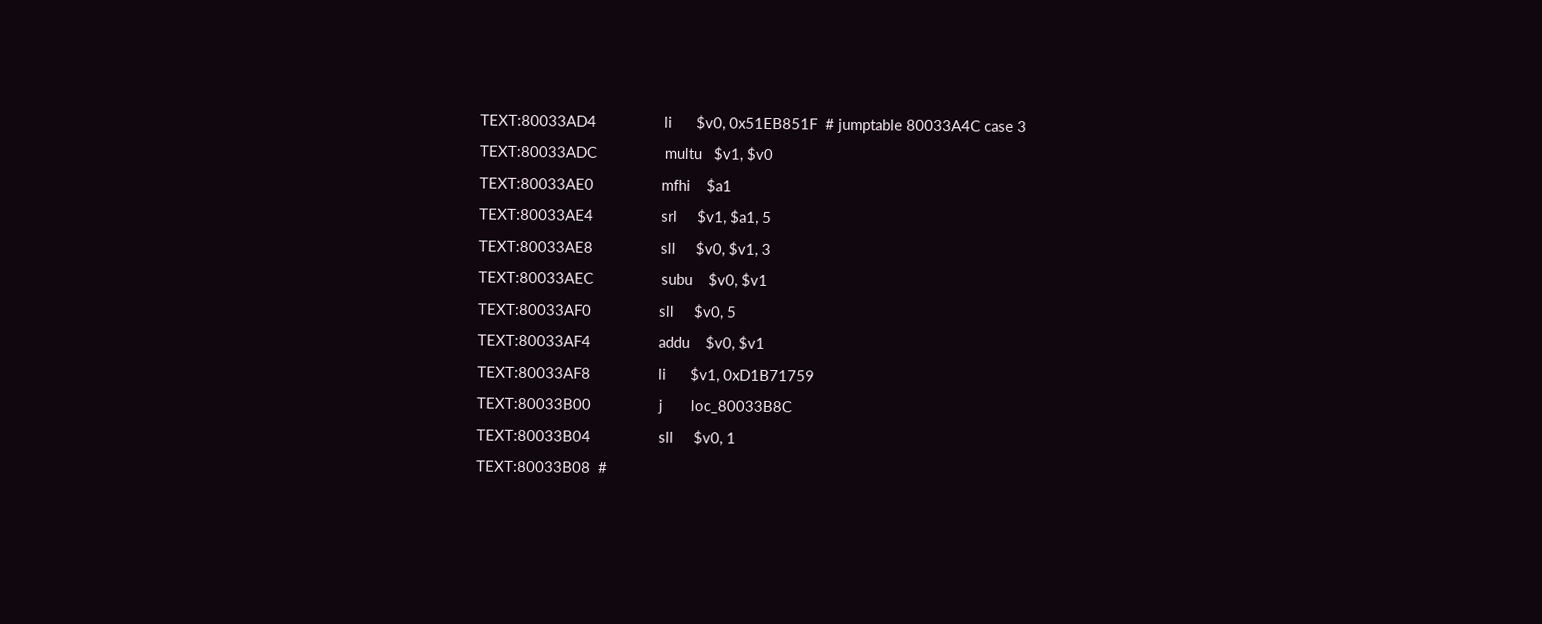TEXT:80033AD4                 li      $v0, 0x51EB851F  # jumptable 80033A4C case 3
TEXT:80033ADC                 multu   $v1, $v0
TEXT:80033AE0                 mfhi    $a1
TEXT:80033AE4                 srl     $v1, $a1, 5
TEXT:80033AE8                 sll     $v0, $v1, 3
TEXT:80033AEC                 subu    $v0, $v1
TEXT:80033AF0                 sll     $v0, 5
TEXT:80033AF4                 addu    $v0, $v1
TEXT:80033AF8                 li      $v1, 0xD1B71759
TEXT:80033B00                 j       loc_80033B8C
TEXT:80033B04                 sll     $v0, 1
TEXT:80033B08  #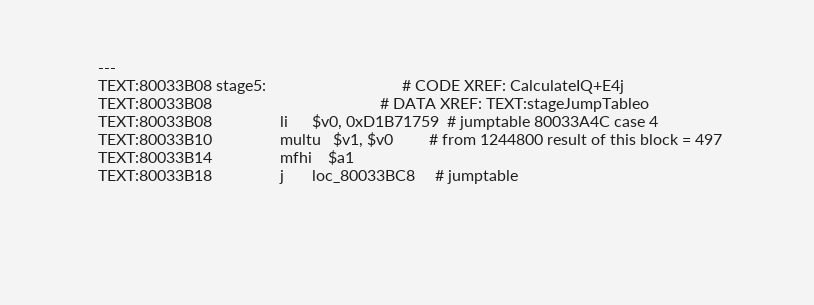---
TEXT:80033B08 stage5:                                  # CODE XREF: CalculateIQ+E4j
TEXT:80033B08                                          # DATA XREF: TEXT:stageJumpTableo
TEXT:80033B08                 li      $v0, 0xD1B71759  # jumptable 80033A4C case 4
TEXT:80033B10                 multu   $v1, $v0         # from 1244800 result of this block = 497
TEXT:80033B14                 mfhi    $a1
TEXT:80033B18                 j       loc_80033BC8     # jumptable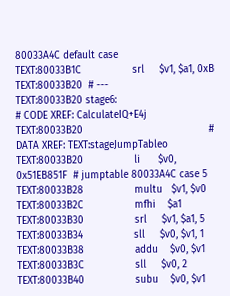80033A4C default case
TEXT:80033B1C                 srl     $v1, $a1, 0xB
TEXT:80033B20  # ---
TEXT:80033B20 stage6:                                  # CODE XREF: CalculateIQ+E4j
TEXT:80033B20                                          # DATA XREF: TEXT:stageJumpTableo
TEXT:80033B20                 li      $v0, 0x51EB851F  # jumptable 80033A4C case 5
TEXT:80033B28                 multu   $v1, $v0
TEXT:80033B2C                 mfhi    $a1
TEXT:80033B30                 srl     $v1, $a1, 5
TEXT:80033B34                 sll     $v0, $v1, 1
TEXT:80033B38                 addu    $v0, $v1
TEXT:80033B3C                 sll     $v0, 2
TEXT:80033B40                 subu    $v0, $v1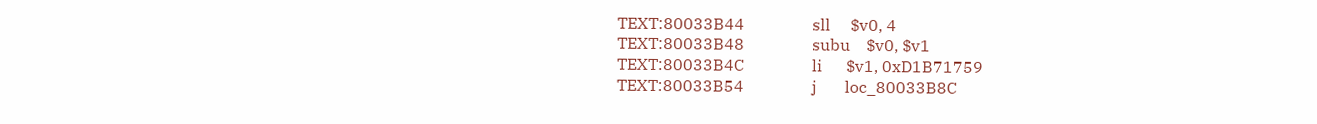TEXT:80033B44                 sll     $v0, 4
TEXT:80033B48                 subu    $v0, $v1
TEXT:80033B4C                 li      $v1, 0xD1B71759
TEXT:80033B54                 j       loc_80033B8C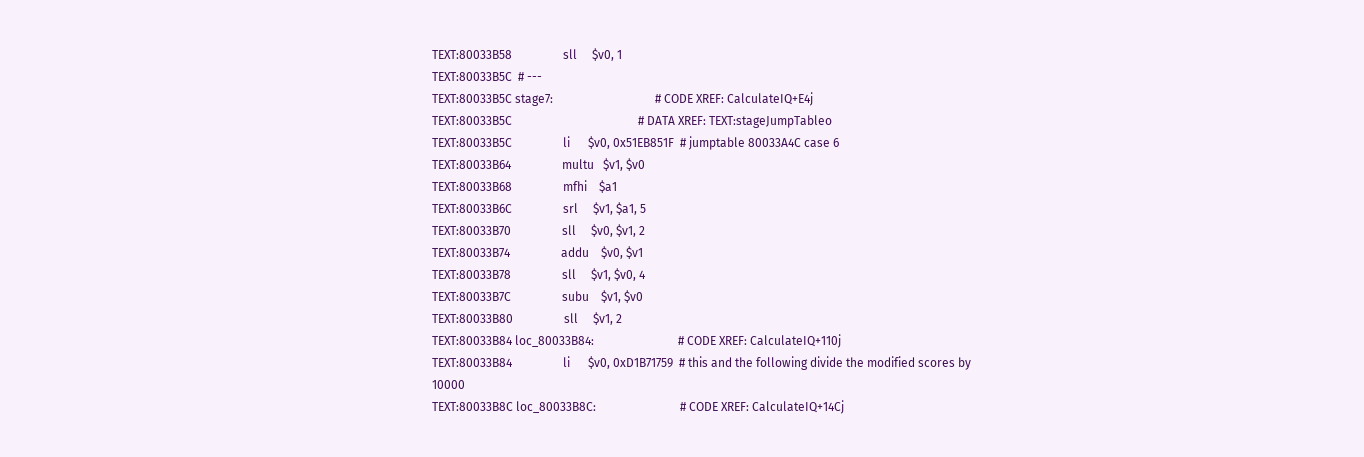TEXT:80033B58                 sll     $v0, 1
TEXT:80033B5C  # ---
TEXT:80033B5C stage7:                                  # CODE XREF: CalculateIQ+E4j
TEXT:80033B5C                                          # DATA XREF: TEXT:stageJumpTableo
TEXT:80033B5C                 li      $v0, 0x51EB851F  # jumptable 80033A4C case 6
TEXT:80033B64                 multu   $v1, $v0
TEXT:80033B68                 mfhi    $a1
TEXT:80033B6C                 srl     $v1, $a1, 5
TEXT:80033B70                 sll     $v0, $v1, 2
TEXT:80033B74                 addu    $v0, $v1
TEXT:80033B78                 sll     $v1, $v0, 4
TEXT:80033B7C                 subu    $v1, $v0
TEXT:80033B80                 sll     $v1, 2
TEXT:80033B84 loc_80033B84:                            # CODE XREF: CalculateIQ+110j
TEXT:80033B84                 li      $v0, 0xD1B71759  # this and the following divide the modified scores by 10000
TEXT:80033B8C loc_80033B8C:                            # CODE XREF: CalculateIQ+14Cj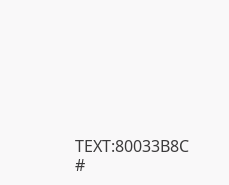TEXT:80033B8C                                          #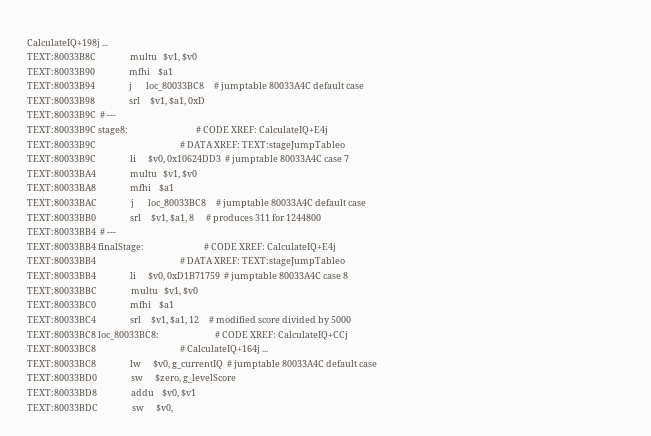CalculateIQ+198j ...
TEXT:80033B8C                 multu   $v1, $v0
TEXT:80033B90                 mfhi    $a1
TEXT:80033B94                 j       loc_80033BC8     # jumptable 80033A4C default case
TEXT:80033B98                 srl     $v1, $a1, 0xD
TEXT:80033B9C  # ---
TEXT:80033B9C stage8:                                  # CODE XREF: CalculateIQ+E4j
TEXT:80033B9C                                          # DATA XREF: TEXT:stageJumpTableo
TEXT:80033B9C                 li      $v0, 0x10624DD3  # jumptable 80033A4C case 7
TEXT:80033BA4                 multu   $v1, $v0
TEXT:80033BA8                 mfhi    $a1
TEXT:80033BAC                 j       loc_80033BC8     # jumptable 80033A4C default case
TEXT:80033BB0                 srl     $v1, $a1, 8      # produces 311 for 1244800
TEXT:80033BB4  # ---
TEXT:80033BB4 finalStage:                              # CODE XREF: CalculateIQ+E4j
TEXT:80033BB4                                          # DATA XREF: TEXT:stageJumpTableo
TEXT:80033BB4                 li      $v0, 0xD1B71759  # jumptable 80033A4C case 8
TEXT:80033BBC                 multu   $v1, $v0
TEXT:80033BC0                 mfhi    $a1
TEXT:80033BC4                 srl     $v1, $a1, 12     # modified score divided by 5000
TEXT:80033BC8 loc_80033BC8:                            # CODE XREF: CalculateIQ+CCj
TEXT:80033BC8                                          # CalculateIQ+164j ...
TEXT:80033BC8                 lw      $v0, g_currentIQ  # jumptable 80033A4C default case
TEXT:80033BD0                 sw      $zero, g_levelScore
TEXT:80033BD8                 addu    $v0, $v1
TEXT:80033BDC                 sw      $v0,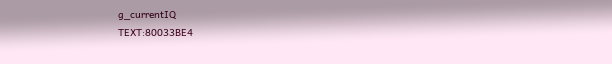g_currentIQ
TEXT:80033BE4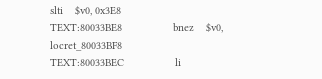slti    $v0, 0x3E8
TEXT:80033BE8                 bnez    $v0, locret_80033BF8
TEXT:80033BEC                 li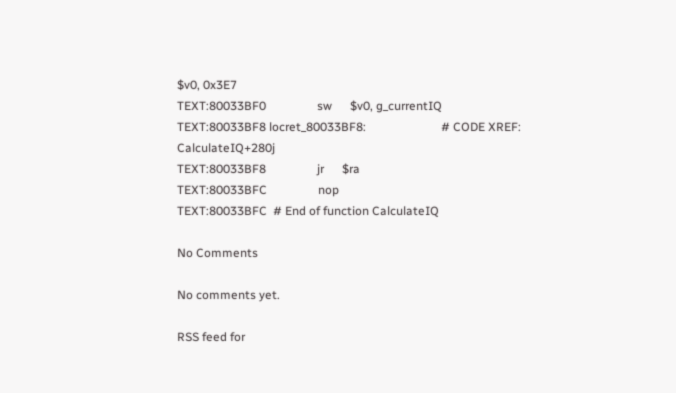$v0, 0x3E7
TEXT:80033BF0                 sw      $v0, g_currentIQ
TEXT:80033BF8 locret_80033BF8:                         # CODE XREF: CalculateIQ+280j
TEXT:80033BF8                 jr      $ra
TEXT:80033BFC                 nop
TEXT:80033BFC  # End of function CalculateIQ

No Comments

No comments yet.

RSS feed for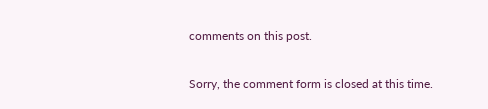comments on this post.

Sorry, the comment form is closed at this time.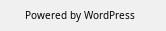Powered by WordPress